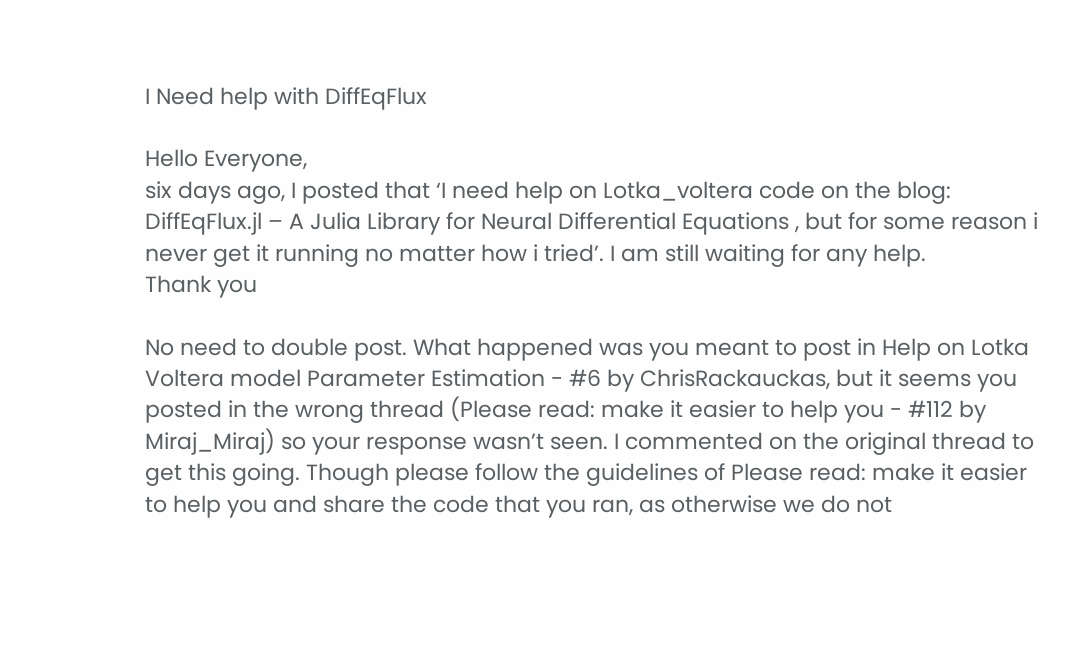I Need help with DiffEqFlux

Hello Everyone,
six days ago, I posted that ‘I need help on Lotka_voltera code on the blog: DiffEqFlux.jl – A Julia Library for Neural Differential Equations , but for some reason i never get it running no matter how i tried’. I am still waiting for any help.
Thank you

No need to double post. What happened was you meant to post in Help on Lotka Voltera model Parameter Estimation - #6 by ChrisRackauckas, but it seems you posted in the wrong thread (Please read: make it easier to help you - #112 by Miraj_Miraj) so your response wasn’t seen. I commented on the original thread to get this going. Though please follow the guidelines of Please read: make it easier to help you and share the code that you ran, as otherwise we do not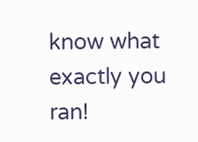know what exactly you ran!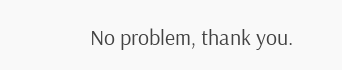No problem, thank you.